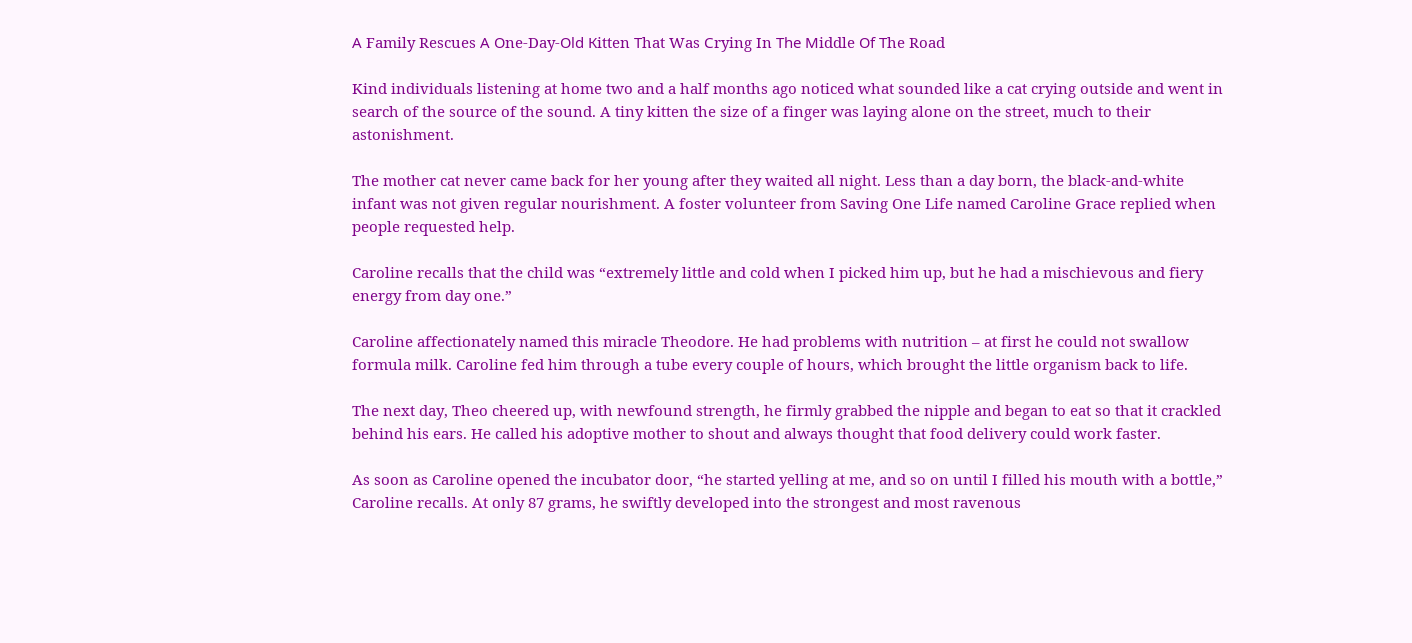А Family Rescues А Оne-Day-Оld Кitten Тhat Was Сrying In Тhe Мiddle Оf Тhe Road

Kind individuals listening at home two and a half months ago noticed what sounded like a cat crying outside and went in search of the source of the sound. A tiny kitten the size of a finger was laying alone on the street, much to their astonishment.

The mother cat never came back for her young after they waited all night. Less than a day born, the black-and-white infant was not given regular nourishment. A foster volunteer from Saving One Life named Caroline Grace replied when people requested help.

Caroline recalls that the child was “extremely little and cold when I picked him up, but he had a mischievous and fiery energy from day one.”

Caroline affectionately named this miracle Theodore. He had problems with nutrition – at first he could not swallow formula milk. Caroline fed him through a tube every couple of hours, which brought the little organism back to life.

The next day, Theo cheered up, with newfound strength, he firmly grabbed the nipple and began to eat so that it crackled behind his ears. He called his adoptive mother to shout and always thought that food delivery could work faster.

As soon as Caroline opened the incubator door, “he started yelling at me, and so on until I filled his mouth with a bottle,” Caroline recalls. At only 87 grams, he swiftly developed into the strongest and most ravenous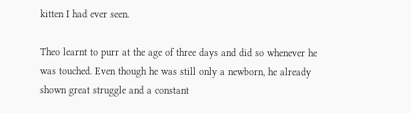kitten I had ever seen.

Theo learnt to purr at the age of three days and did so whenever he was touched. Even though he was still only a newborn, he already shown great struggle and a constant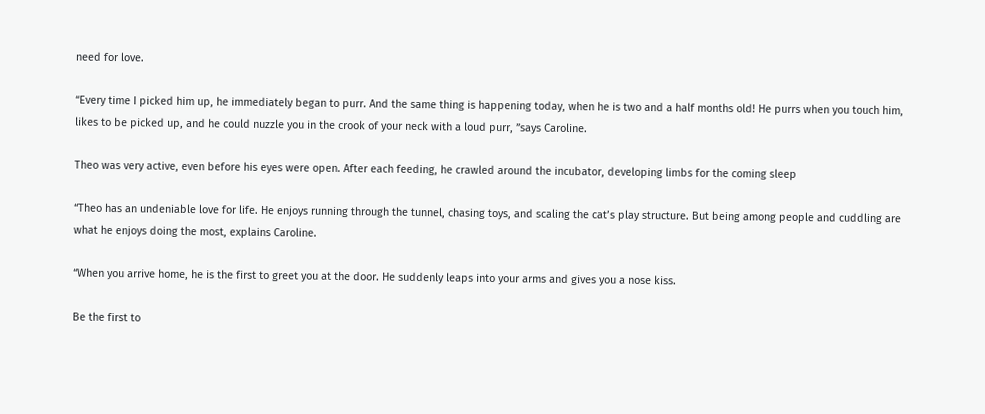need for love.

“Every time I picked him up, he immediately began to purr. And the same thing is happening today, when he is two and a half months old! He purrs when you touch him, likes to be picked up, and he could nuzzle you in the crook of your neck with a loud purr, ”says Caroline.

Theo was very active, even before his eyes were open. After each feeding, he crawled around the incubator, developing limbs for the coming sleep

“Theo has an undeniable love for life. He enjoys running through the tunnel, chasing toys, and scaling the cat’s play structure. But being among people and cuddling are what he enjoys doing the most, explains Caroline.

“When you arrive home, he is the first to greet you at the door. He suddenly leaps into your arms and gives you a nose kiss.

Be the first to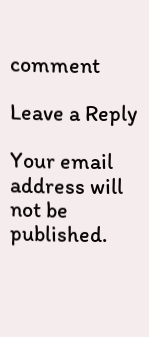comment

Leave a Reply

Your email address will not be published.